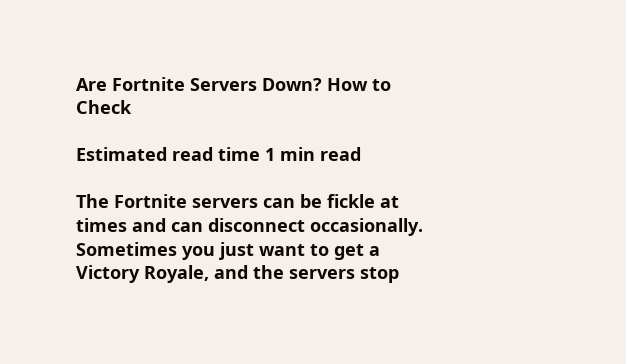Are Fortnite Servers Down? How to Check

Estimated read time 1 min read

The Fortnite servers can be fickle at times and can disconnect occasionally. Sometimes you just want to get a Victory Royale, and the servers stop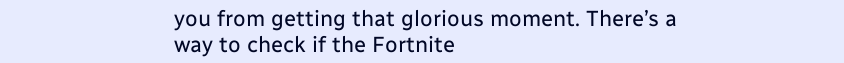you from getting that glorious moment. There’s a way to check if the Fortnite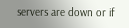servers are down or if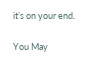it’s on your end.

You May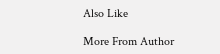Also Like

More From Author